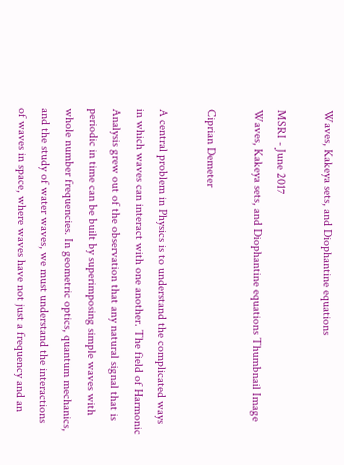Waves, Kakeya sets, and Diophantine equations

MSRI - June 2017
Waves, Kakeya sets, and Diophantine equations Thumbnail Image

Ciprian Demeter

A central problem in Physics is to understand the complicated ways in which waves can interact with one another. The field of Harmonic Analysis grew out of the observation that any natural signal that is periodic in time can be built by superimposing simple waves with whole number frequencies. In geometric optics, quantum mechanics, and the study of water waves, we must understand the interactions of waves in space, where waves have not just a frequency and an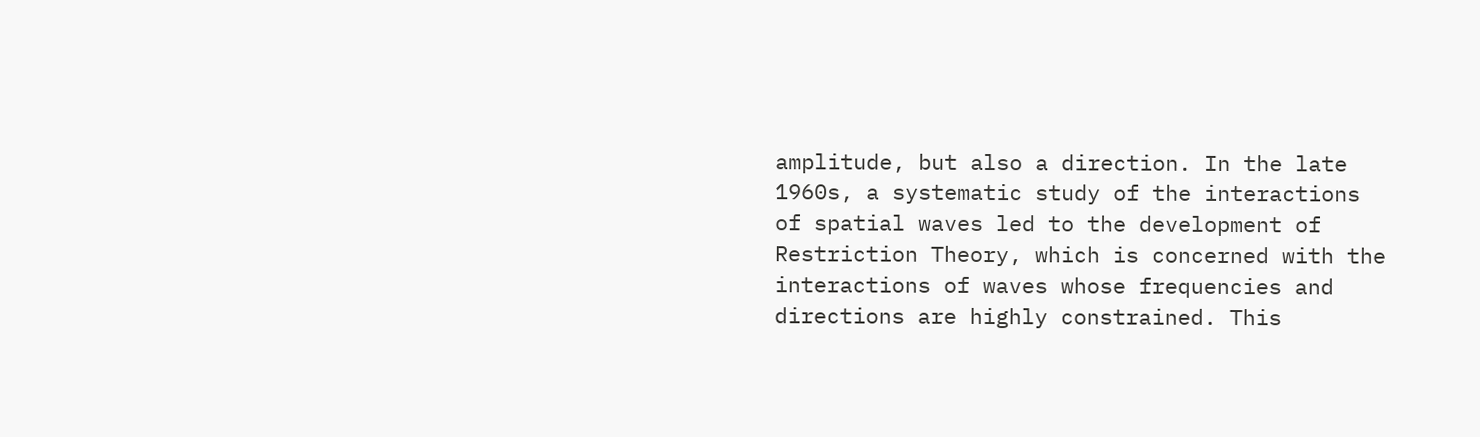amplitude, but also a direction. In the late 1960s, a systematic study of the interactions of spatial waves led to the development of Restriction Theory, which is concerned with the interactions of waves whose frequencies and directions are highly constrained. This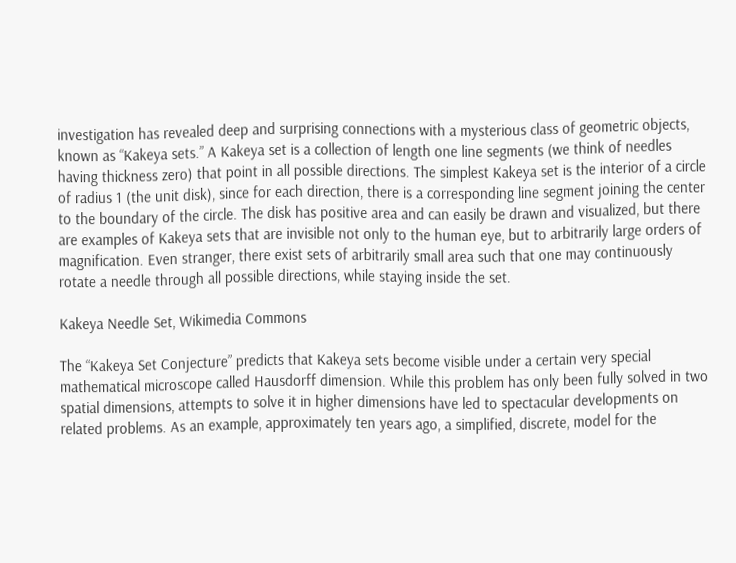investigation has revealed deep and surprising connections with a mysterious class of geometric objects, known as “Kakeya sets.” A Kakeya set is a collection of length one line segments (we think of needles having thickness zero) that point in all possible directions. The simplest Kakeya set is the interior of a circle of radius 1 (the unit disk), since for each direction, there is a corresponding line segment joining the center to the boundary of the circle. The disk has positive area and can easily be drawn and visualized, but there are examples of Kakeya sets that are invisible not only to the human eye, but to arbitrarily large orders of magnification. Even stranger, there exist sets of arbitrarily small area such that one may continuously rotate a needle through all possible directions, while staying inside the set.

Kakeya Needle Set, Wikimedia Commons

The “Kakeya Set Conjecture” predicts that Kakeya sets become visible under a certain very special mathematical microscope called Hausdorff dimension. While this problem has only been fully solved in two spatial dimensions, attempts to solve it in higher dimensions have led to spectacular developments on related problems. As an example, approximately ten years ago, a simplified, discrete, model for the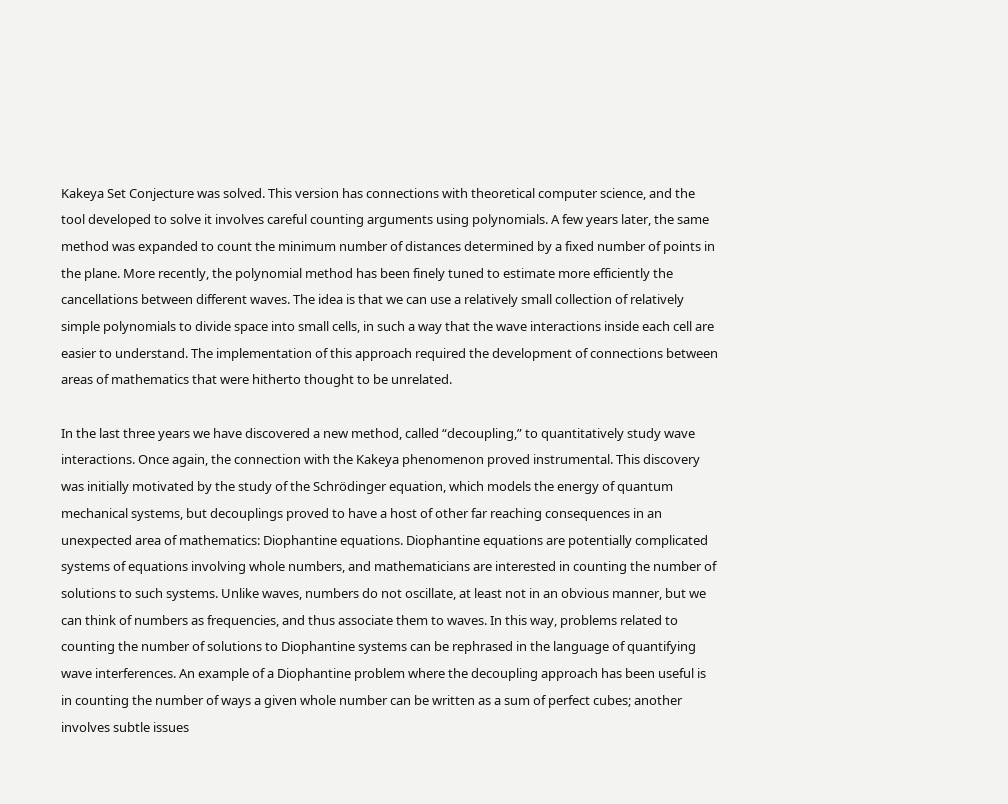Kakeya Set Conjecture was solved. This version has connections with theoretical computer science, and the tool developed to solve it involves careful counting arguments using polynomials. A few years later, the same method was expanded to count the minimum number of distances determined by a fixed number of points in the plane. More recently, the polynomial method has been finely tuned to estimate more efficiently the cancellations between different waves. The idea is that we can use a relatively small collection of relatively simple polynomials to divide space into small cells, in such a way that the wave interactions inside each cell are easier to understand. The implementation of this approach required the development of connections between areas of mathematics that were hitherto thought to be unrelated.

In the last three years we have discovered a new method, called “decoupling,” to quantitatively study wave interactions. Once again, the connection with the Kakeya phenomenon proved instrumental. This discovery was initially motivated by the study of the Schrödinger equation, which models the energy of quantum mechanical systems, but decouplings proved to have a host of other far reaching consequences in an unexpected area of mathematics: Diophantine equations. Diophantine equations are potentially complicated systems of equations involving whole numbers, and mathematicians are interested in counting the number of solutions to such systems. Unlike waves, numbers do not oscillate, at least not in an obvious manner, but we can think of numbers as frequencies, and thus associate them to waves. In this way, problems related to counting the number of solutions to Diophantine systems can be rephrased in the language of quantifying wave interferences. An example of a Diophantine problem where the decoupling approach has been useful is in counting the number of ways a given whole number can be written as a sum of perfect cubes; another involves subtle issues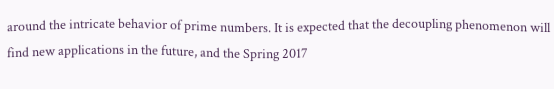around the intricate behavior of prime numbers. It is expected that the decoupling phenomenon will find new applications in the future, and the Spring 2017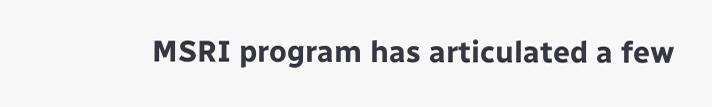MSRI program has articulated a few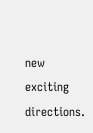new exciting directions.